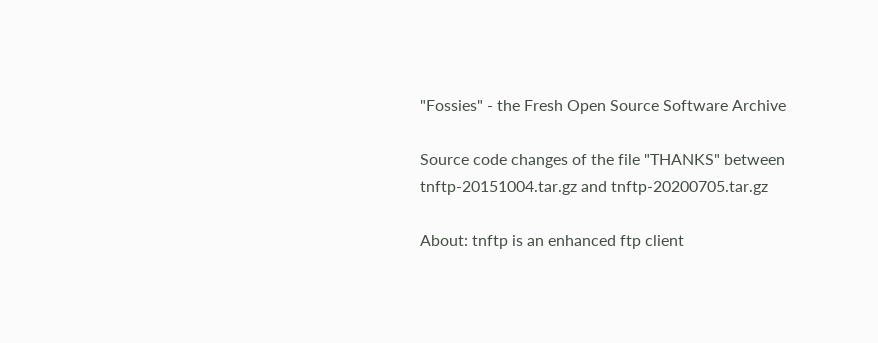"Fossies" - the Fresh Open Source Software Archive

Source code changes of the file "THANKS" between
tnftp-20151004.tar.gz and tnftp-20200705.tar.gz

About: tnftp is an enhanced ftp client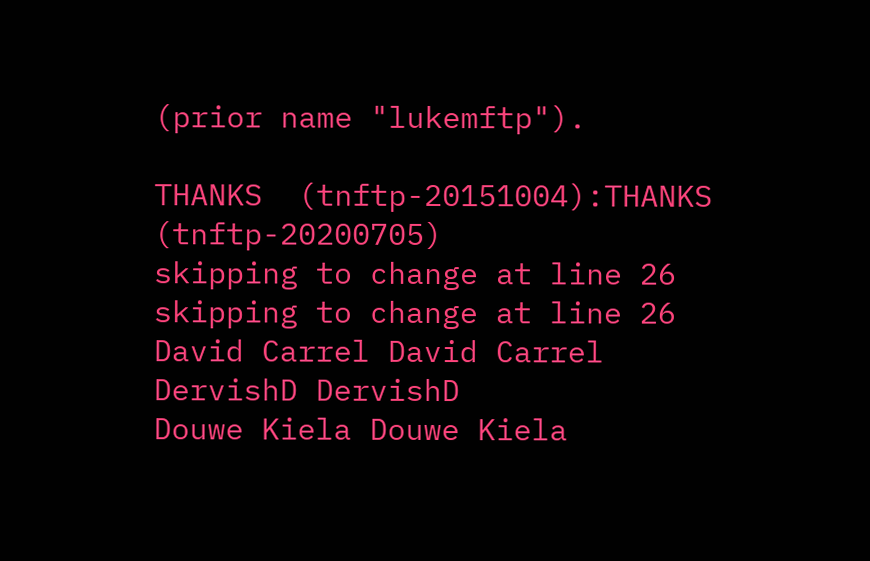(prior name "lukemftp").

THANKS  (tnftp-20151004):THANKS  (tnftp-20200705)
skipping to change at line 26 skipping to change at line 26
David Carrel David Carrel
DervishD DervishD
Douwe Kiela Douwe Kiela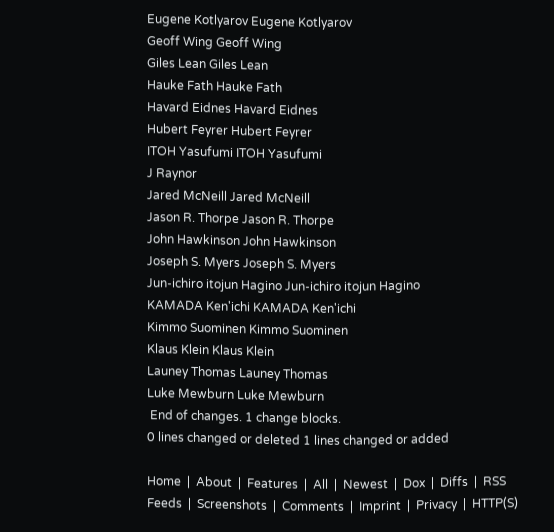Eugene Kotlyarov Eugene Kotlyarov
Geoff Wing Geoff Wing
Giles Lean Giles Lean
Hauke Fath Hauke Fath
Havard Eidnes Havard Eidnes
Hubert Feyrer Hubert Feyrer
ITOH Yasufumi ITOH Yasufumi
J Raynor
Jared McNeill Jared McNeill
Jason R. Thorpe Jason R. Thorpe
John Hawkinson John Hawkinson
Joseph S. Myers Joseph S. Myers
Jun-ichiro itojun Hagino Jun-ichiro itojun Hagino
KAMADA Ken'ichi KAMADA Ken'ichi
Kimmo Suominen Kimmo Suominen
Klaus Klein Klaus Klein
Launey Thomas Launey Thomas
Luke Mewburn Luke Mewburn
 End of changes. 1 change blocks.
0 lines changed or deleted 1 lines changed or added

Home  |  About  |  Features  |  All  |  Newest  |  Dox  |  Diffs  |  RSS Feeds  |  Screenshots  |  Comments  |  Imprint  |  Privacy  |  HTTP(S)